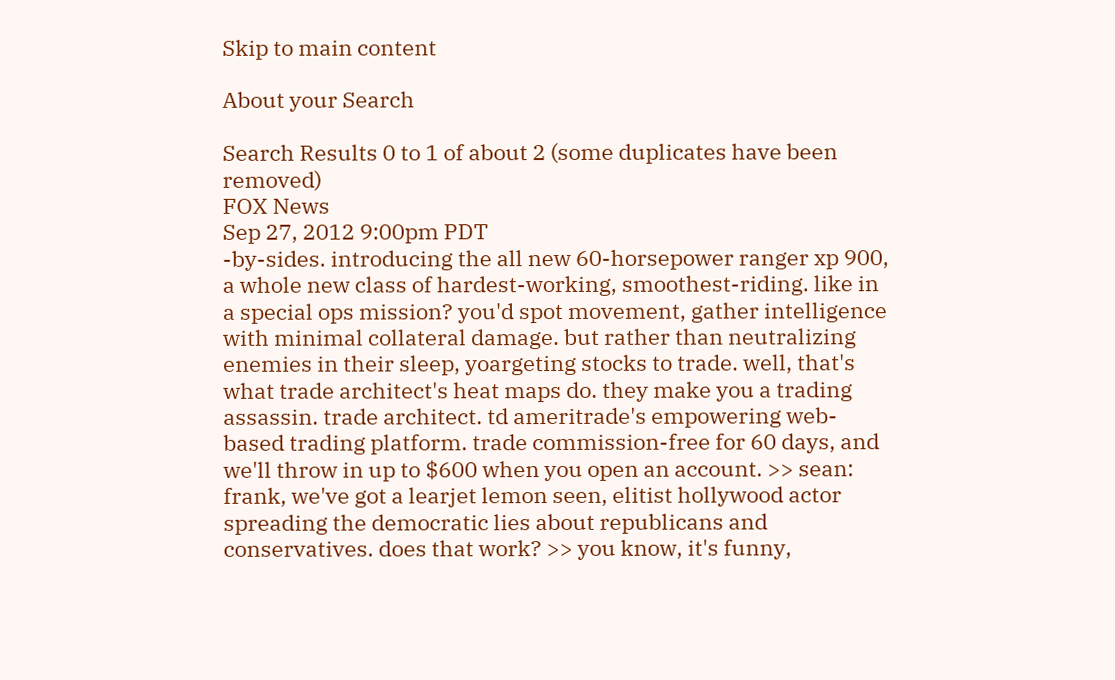Skip to main content

About your Search

Search Results 0 to 1 of about 2 (some duplicates have been removed)
FOX News
Sep 27, 2012 9:00pm PDT
-by-sides. introducing the all new 60-horsepower ranger xp 900, a whole new class of hardest-working, smoothest-riding. like in a special ops mission? you'd spot movement, gather intelligence with minimal collateral damage. but rather than neutralizing enemies in their sleep, yoargeting stocks to trade. well, that's what trade architect's heat maps do. they make you a trading assassin. trade architect. td ameritrade's empowering web-based trading platform. trade commission-free for 60 days, and we'll throw in up to $600 when you open an account. >> sean: frank, we've got a learjet lemon seen, elitist hollywood actor spreading the democratic lies about republicans and conservatives. does that work? >> you know, it's funny,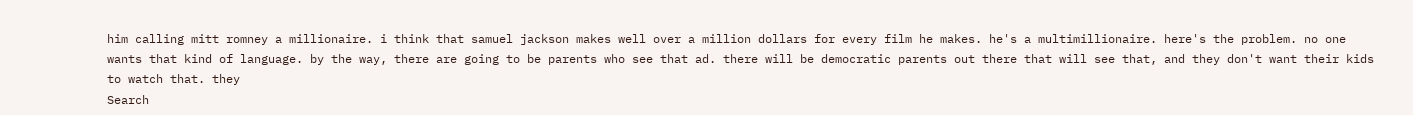him calling mitt romney a millionaire. i think that samuel jackson makes well over a million dollars for every film he makes. he's a multimillionaire. here's the problem. no one wants that kind of language. by the way, there are going to be parents who see that ad. there will be democratic parents out there that will see that, and they don't want their kids to watch that. they
Search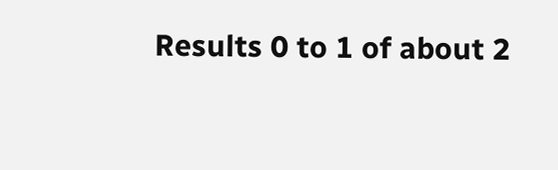Results 0 to 1 of about 2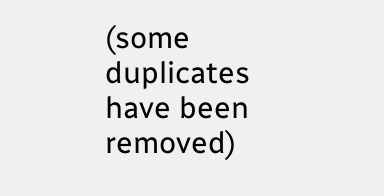(some duplicates have been removed)